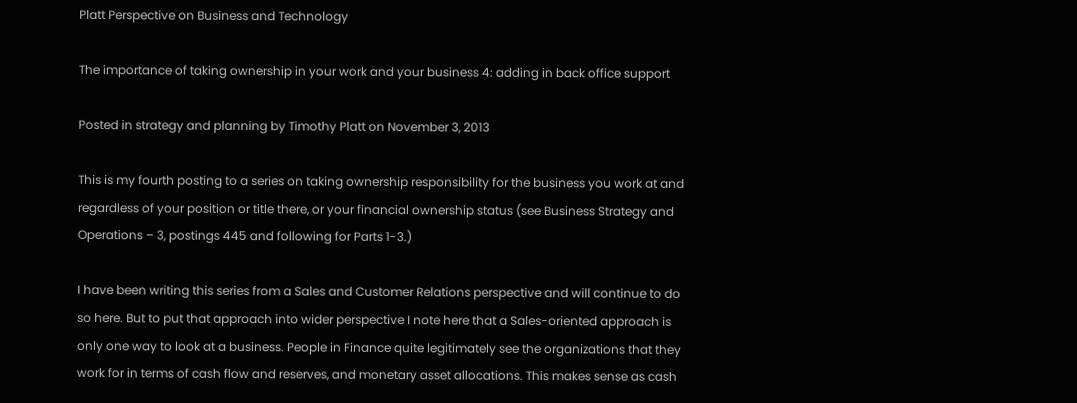Platt Perspective on Business and Technology

The importance of taking ownership in your work and your business 4: adding in back office support

Posted in strategy and planning by Timothy Platt on November 3, 2013

This is my fourth posting to a series on taking ownership responsibility for the business you work at and regardless of your position or title there, or your financial ownership status (see Business Strategy and Operations – 3, postings 445 and following for Parts 1-3.)

I have been writing this series from a Sales and Customer Relations perspective and will continue to do so here. But to put that approach into wider perspective I note here that a Sales-oriented approach is only one way to look at a business. People in Finance quite legitimately see the organizations that they work for in terms of cash flow and reserves, and monetary asset allocations. This makes sense as cash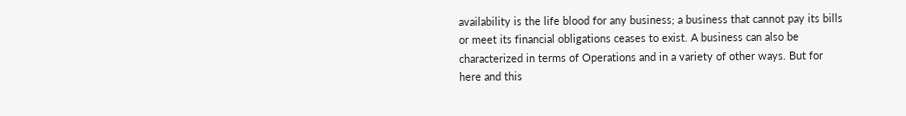availability is the life blood for any business; a business that cannot pay its bills or meet its financial obligations ceases to exist. A business can also be characterized in terms of Operations and in a variety of other ways. But for here and this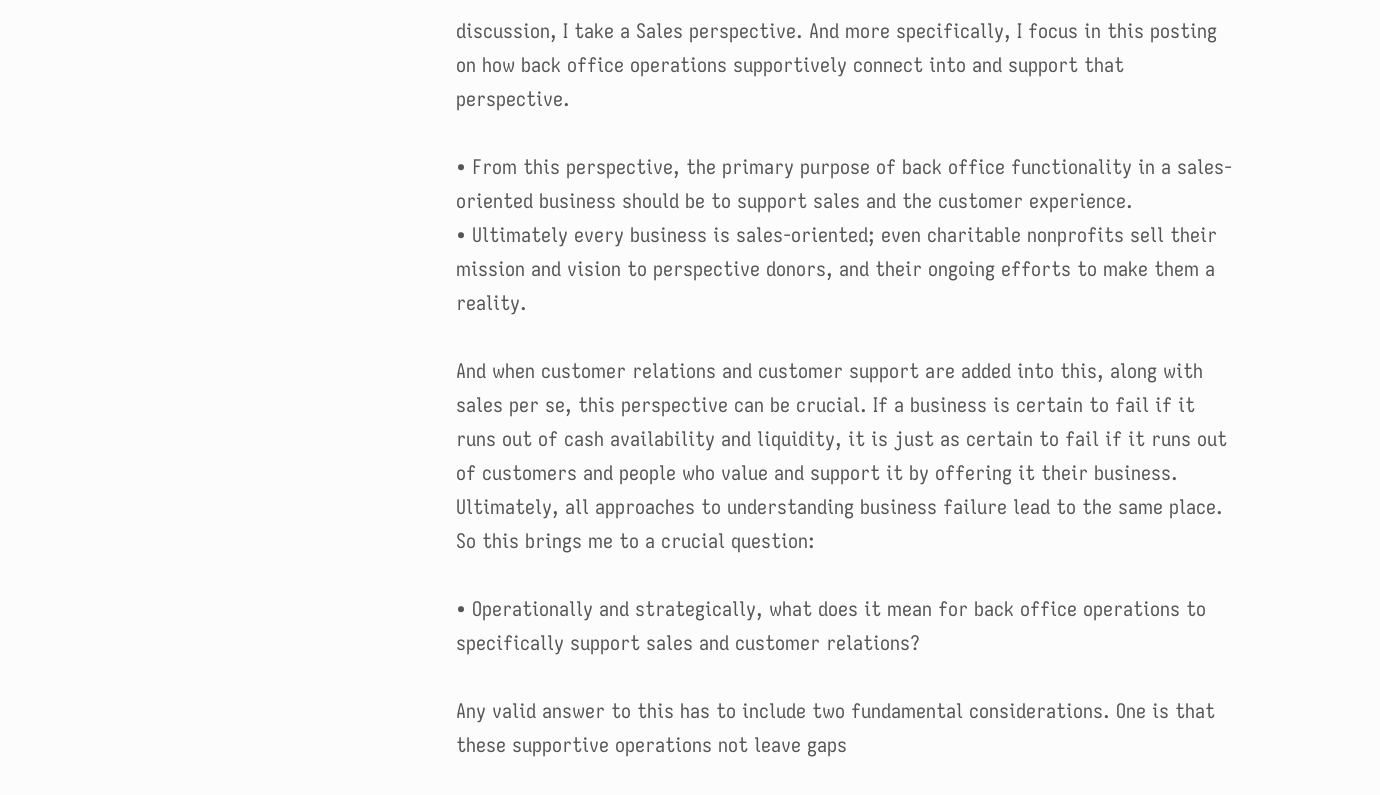discussion, I take a Sales perspective. And more specifically, I focus in this posting on how back office operations supportively connect into and support that perspective.

• From this perspective, the primary purpose of back office functionality in a sales-oriented business should be to support sales and the customer experience.
• Ultimately every business is sales-oriented; even charitable nonprofits sell their mission and vision to perspective donors, and their ongoing efforts to make them a reality.

And when customer relations and customer support are added into this, along with sales per se, this perspective can be crucial. If a business is certain to fail if it runs out of cash availability and liquidity, it is just as certain to fail if it runs out of customers and people who value and support it by offering it their business. Ultimately, all approaches to understanding business failure lead to the same place. So this brings me to a crucial question:

• Operationally and strategically, what does it mean for back office operations to specifically support sales and customer relations?

Any valid answer to this has to include two fundamental considerations. One is that these supportive operations not leave gaps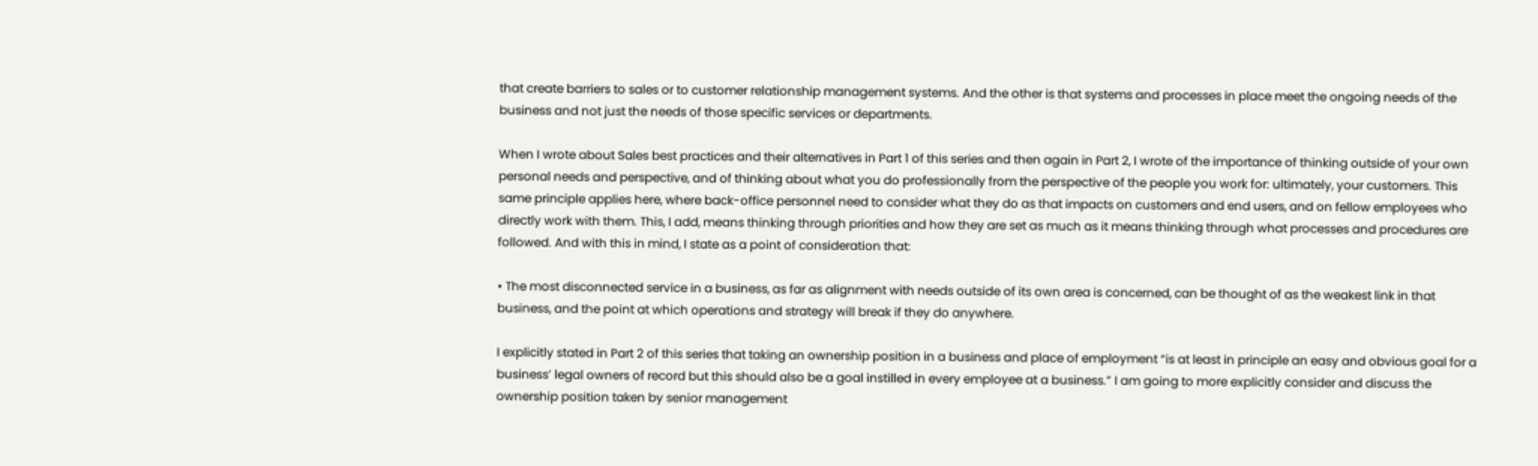that create barriers to sales or to customer relationship management systems. And the other is that systems and processes in place meet the ongoing needs of the business and not just the needs of those specific services or departments.

When I wrote about Sales best practices and their alternatives in Part 1 of this series and then again in Part 2, I wrote of the importance of thinking outside of your own personal needs and perspective, and of thinking about what you do professionally from the perspective of the people you work for: ultimately, your customers. This same principle applies here, where back-office personnel need to consider what they do as that impacts on customers and end users, and on fellow employees who directly work with them. This, I add, means thinking through priorities and how they are set as much as it means thinking through what processes and procedures are followed. And with this in mind, I state as a point of consideration that:

• The most disconnected service in a business, as far as alignment with needs outside of its own area is concerned, can be thought of as the weakest link in that business, and the point at which operations and strategy will break if they do anywhere.

I explicitly stated in Part 2 of this series that taking an ownership position in a business and place of employment “is at least in principle an easy and obvious goal for a business’ legal owners of record but this should also be a goal instilled in every employee at a business.” I am going to more explicitly consider and discuss the ownership position taken by senior management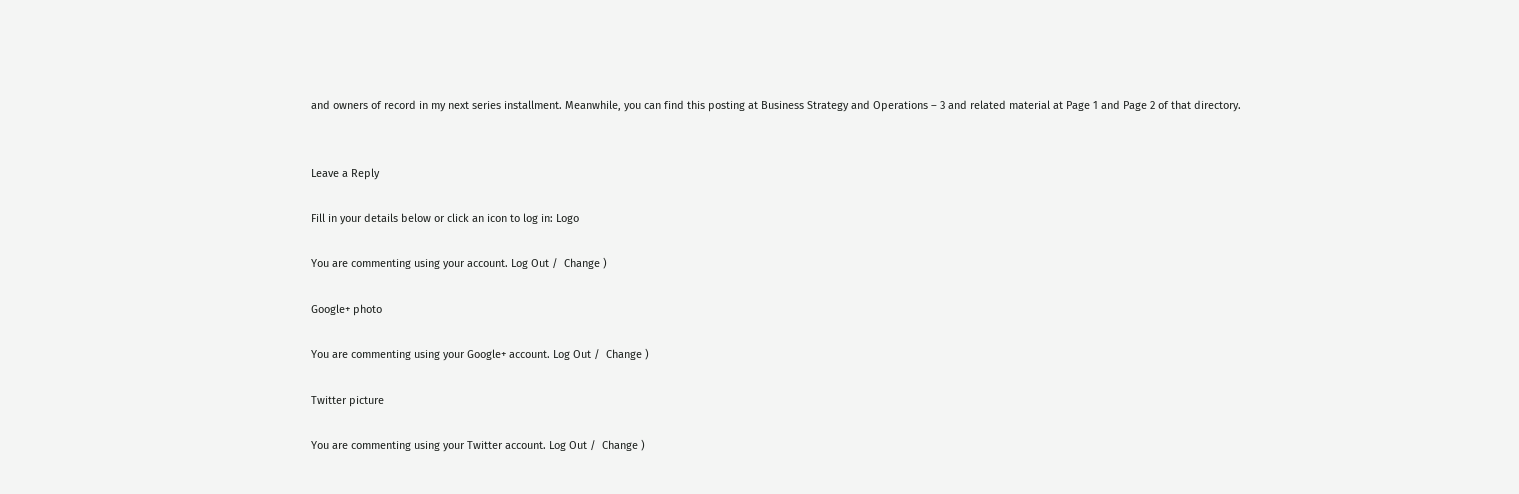and owners of record in my next series installment. Meanwhile, you can find this posting at Business Strategy and Operations – 3 and related material at Page 1 and Page 2 of that directory.


Leave a Reply

Fill in your details below or click an icon to log in: Logo

You are commenting using your account. Log Out /  Change )

Google+ photo

You are commenting using your Google+ account. Log Out /  Change )

Twitter picture

You are commenting using your Twitter account. Log Out /  Change )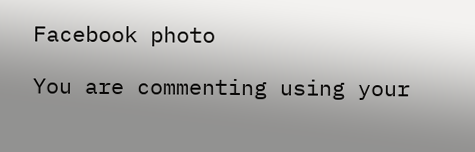Facebook photo

You are commenting using your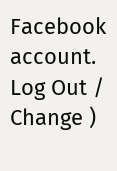Facebook account. Log Out /  Change )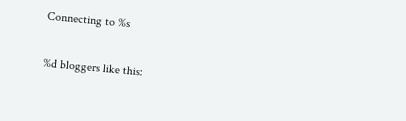Connecting to %s

%d bloggers like this: